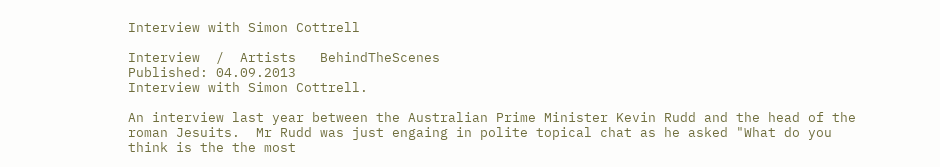Interview with Simon Cottrell

Interview  /  Artists   BehindTheScenes
Published: 04.09.2013
Interview with Simon Cottrell.

An interview last year between the Australian Prime Minister Kevin Rudd and the head of the roman Jesuits.  Mr Rudd was just engaing in polite topical chat as he asked "What do you think is the the most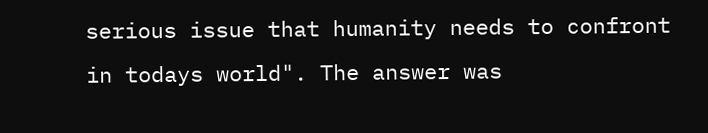serious issue that humanity needs to confront in todays world". The answer was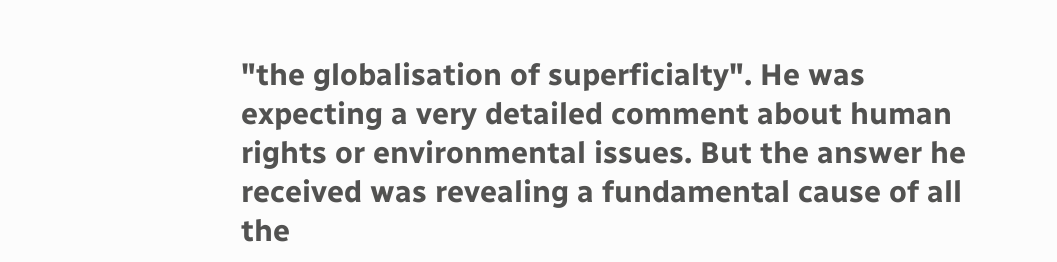"the globalisation of superficialty". He was expecting a very detailed comment about human rights or environmental issues. But the answer he received was revealing a fundamental cause of all the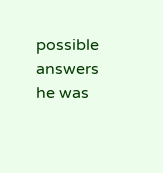possible answers he was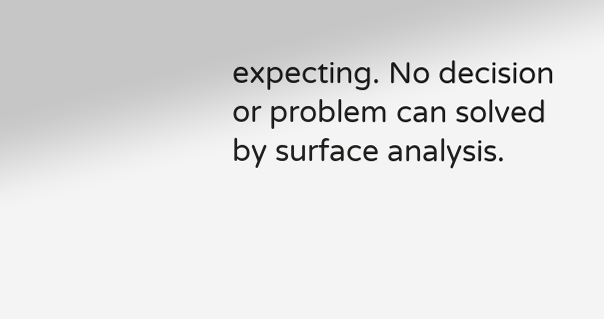expecting. No decision or problem can solved by surface analysis.